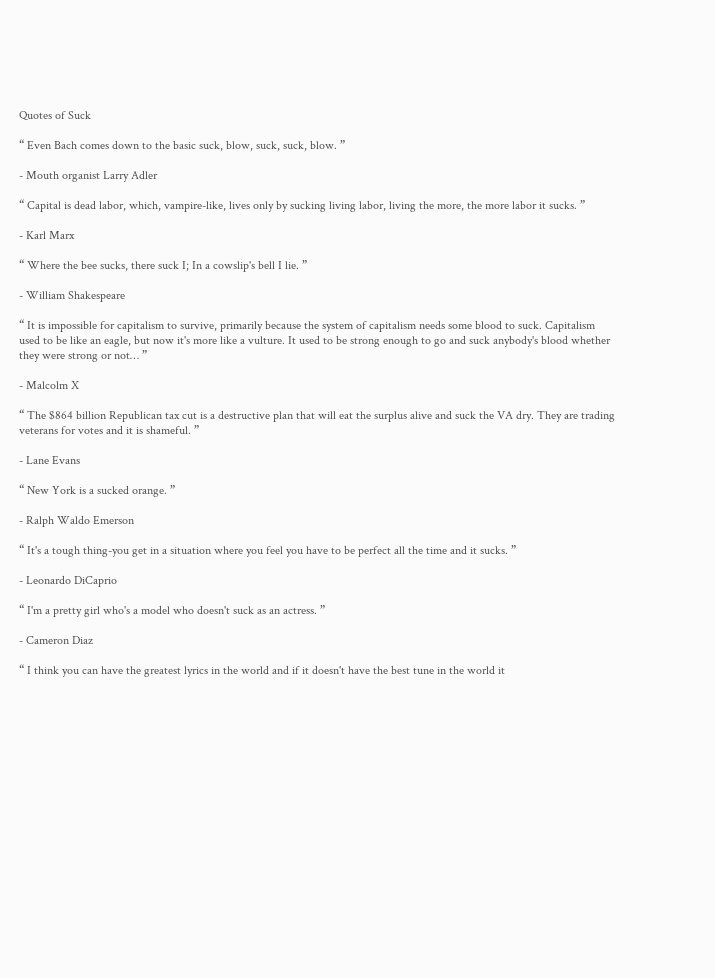Quotes of Suck

“ Even Bach comes down to the basic suck, blow, suck, suck, blow. ”

- Mouth organist Larry Adler

“ Capital is dead labor, which, vampire-like, lives only by sucking living labor, living the more, the more labor it sucks. ”

- Karl Marx

“ Where the bee sucks, there suck I; In a cowslip's bell I lie. ”

- William Shakespeare

“ It is impossible for capitalism to survive, primarily because the system of capitalism needs some blood to suck. Capitalism used to be like an eagle, but now it's more like a vulture. It used to be strong enough to go and suck anybody's blood whether they were strong or not… ”

- Malcolm X

“ The $864 billion Republican tax cut is a destructive plan that will eat the surplus alive and suck the VA dry. They are trading veterans for votes and it is shameful. ”

- Lane Evans

“ New York is a sucked orange. ”

- Ralph Waldo Emerson

“ It's a tough thing-you get in a situation where you feel you have to be perfect all the time and it sucks. ”

- Leonardo DiCaprio

“ I'm a pretty girl who's a model who doesn't suck as an actress. ”

- Cameron Diaz

“ I think you can have the greatest lyrics in the world and if it doesn't have the best tune in the world it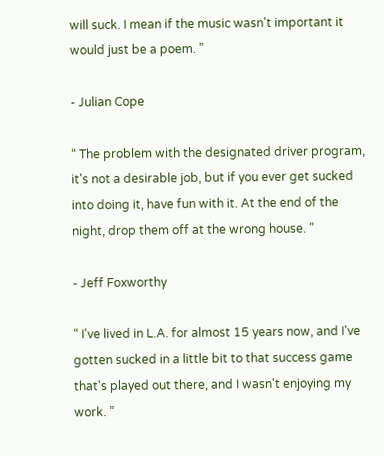will suck. I mean if the music wasn't important it would just be a poem. ”

- Julian Cope

“ The problem with the designated driver program, it's not a desirable job, but if you ever get sucked into doing it, have fun with it. At the end of the night, drop them off at the wrong house. ”

- Jeff Foxworthy

“ I've lived in L.A. for almost 15 years now, and I've gotten sucked in a little bit to that success game that's played out there, and I wasn't enjoying my work. ”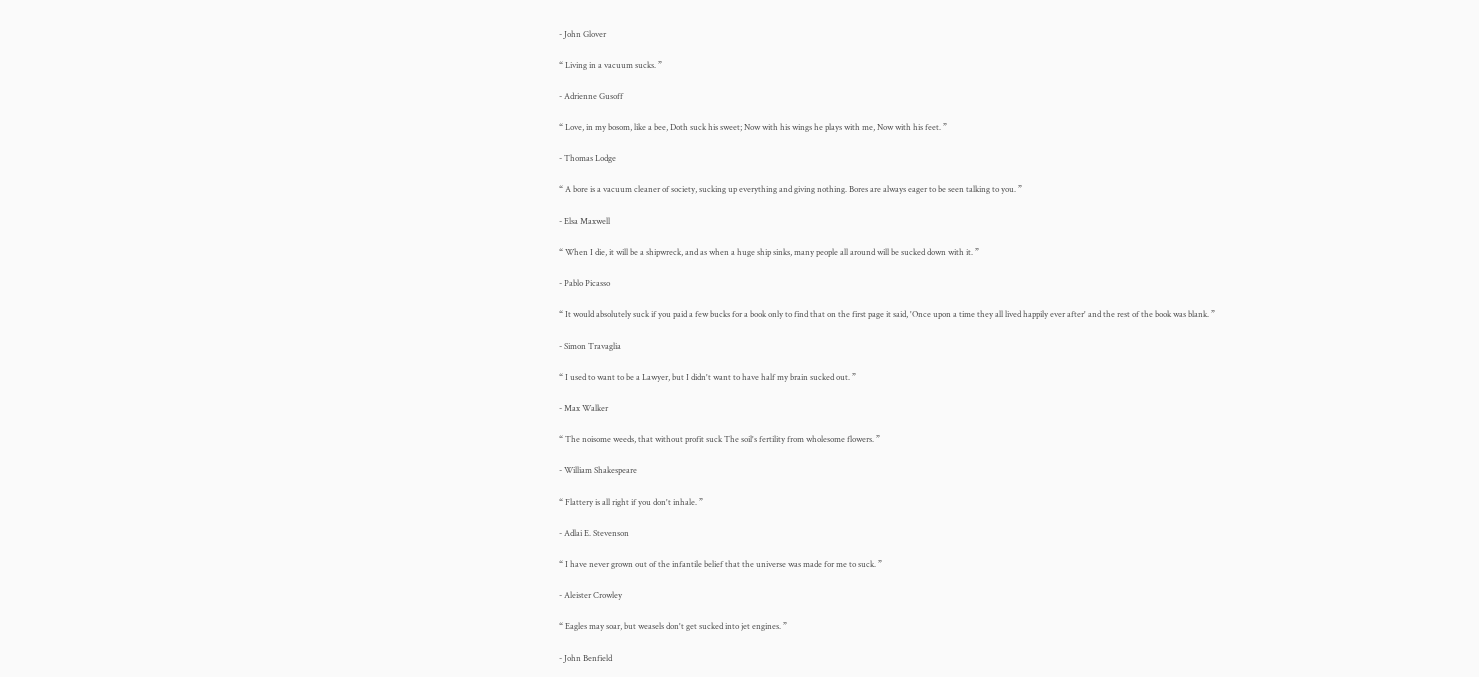- John Glover

“ Living in a vacuum sucks. ”

- Adrienne Gusoff

“ Love, in my bosom, like a bee, Doth suck his sweet; Now with his wings he plays with me, Now with his feet. ”

- Thomas Lodge

“ A bore is a vacuum cleaner of society, sucking up everything and giving nothing. Bores are always eager to be seen talking to you. ”

- Elsa Maxwell

“ When I die, it will be a shipwreck, and as when a huge ship sinks, many people all around will be sucked down with it. ”

- Pablo Picasso

“ It would absolutely suck if you paid a few bucks for a book only to find that on the first page it said, 'Once upon a time they all lived happily ever after' and the rest of the book was blank. ”

- Simon Travaglia

“ I used to want to be a Lawyer, but I didn't want to have half my brain sucked out. ”

- Max Walker

“ The noisome weeds, that without profit suck The soil's fertility from wholesome flowers. ”

- William Shakespeare

“ Flattery is all right if you don't inhale. ”

- Adlai E. Stevenson

“ I have never grown out of the infantile belief that the universe was made for me to suck. ”

- Aleister Crowley

“ Eagles may soar, but weasels don't get sucked into jet engines. ”

- John Benfield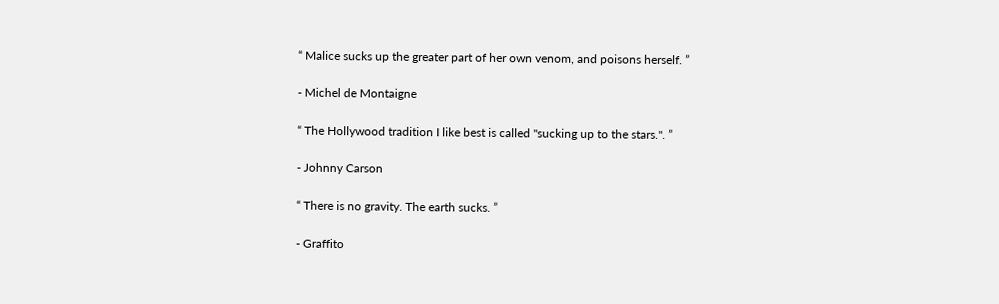“ Malice sucks up the greater part of her own venom, and poisons herself. ”

- Michel de Montaigne

“ The Hollywood tradition I like best is called "sucking up to the stars.". ”

- Johnny Carson

“ There is no gravity. The earth sucks. ”

- Graffito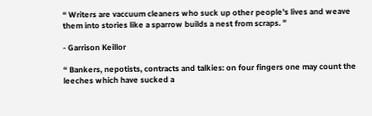“ Writers are vaccuum cleaners who suck up other people's lives and weave them into stories like a sparrow builds a nest from scraps. ”

- Garrison Keillor

“ Bankers, nepotists, contracts and talkies: on four fingers one may count the leeches which have sucked a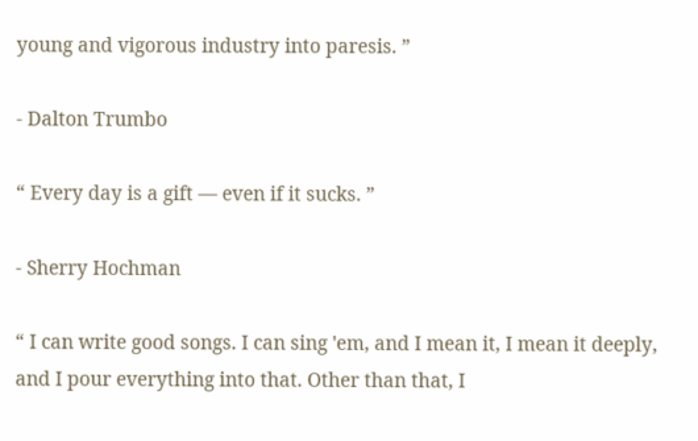young and vigorous industry into paresis. ”

- Dalton Trumbo

“ Every day is a gift — even if it sucks. ”

- Sherry Hochman

“ I can write good songs. I can sing 'em, and I mean it, I mean it deeply, and I pour everything into that. Other than that, I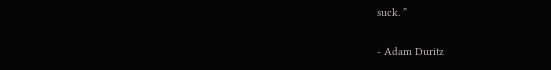suck. ”

- Adam Duritz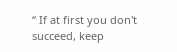“ If at first you don't succeed, keep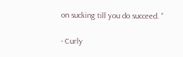on sucking till you do succeed. ”

- Curly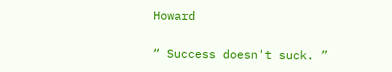Howard

“ Success doesn't suck. ”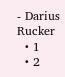- Darius Rucker
  • 1
  • 2